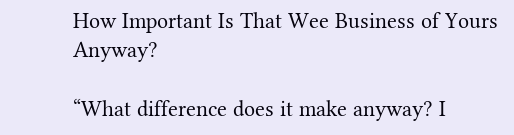How Important Is That Wee Business of Yours Anyway?

“What difference does it make anyway? I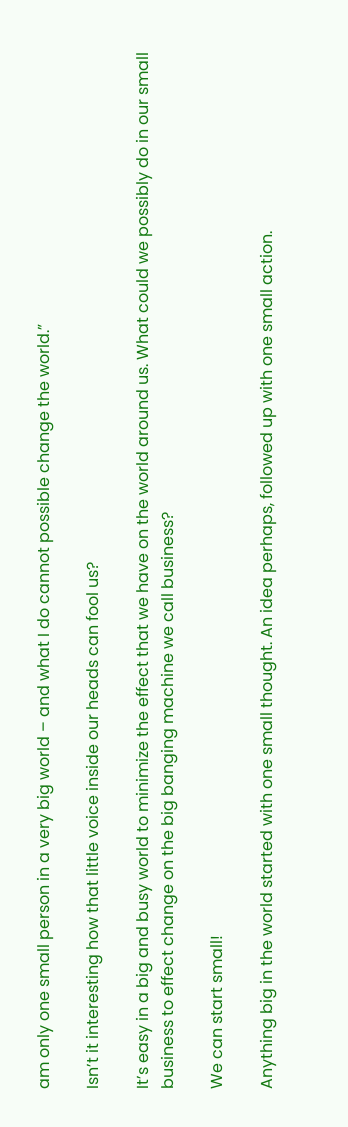am only one small person in a very big world – and what I do cannot possible change the world.”

Isn’t it interesting how that little voice inside our heads can fool us?

It’s easy in a big and busy world to minimize the effect that we have on the world around us. What could we possibly do in our small business to effect change on the big banging machine we call business?

We can start small!

Anything big in the world started with one small thought. An idea perhaps, followed up with one small action.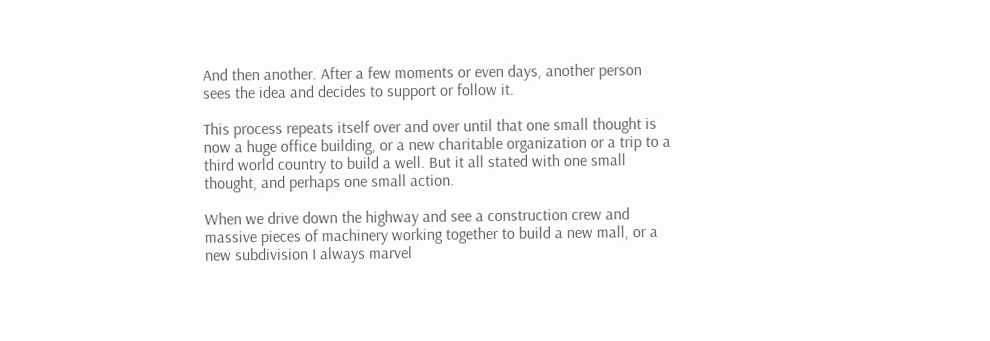And then another. After a few moments or even days, another person sees the idea and decides to support or follow it.

This process repeats itself over and over until that one small thought is now a huge office building, or a new charitable organization or a trip to a third world country to build a well. But it all stated with one small thought, and perhaps one small action.

When we drive down the highway and see a construction crew and massive pieces of machinery working together to build a new mall, or a new subdivision I always marvel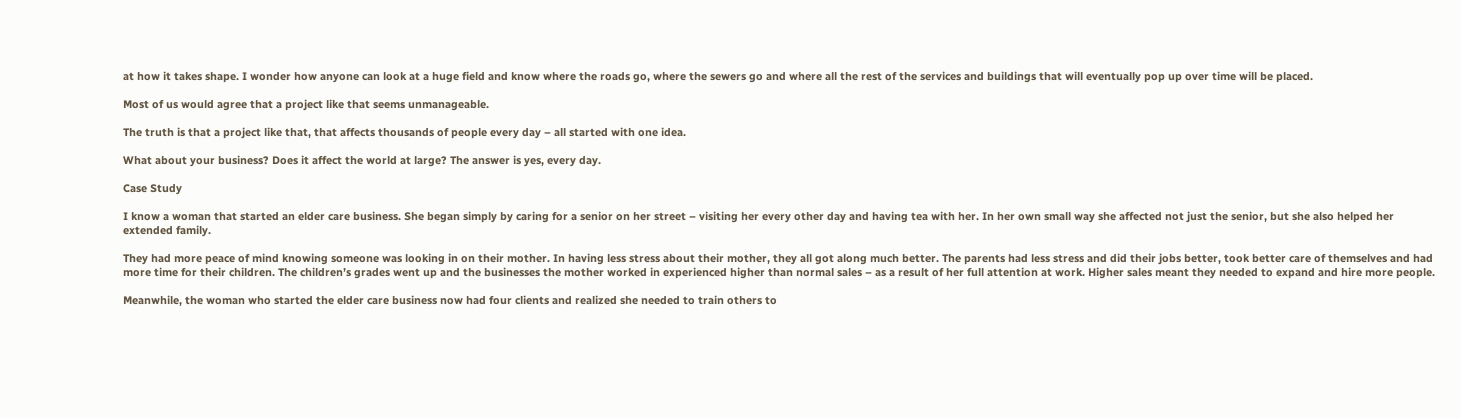at how it takes shape. I wonder how anyone can look at a huge field and know where the roads go, where the sewers go and where all the rest of the services and buildings that will eventually pop up over time will be placed.

Most of us would agree that a project like that seems unmanageable.

The truth is that a project like that, that affects thousands of people every day – all started with one idea.

What about your business? Does it affect the world at large? The answer is yes, every day.

Case Study

I know a woman that started an elder care business. She began simply by caring for a senior on her street – visiting her every other day and having tea with her. In her own small way she affected not just the senior, but she also helped her extended family.

They had more peace of mind knowing someone was looking in on their mother. In having less stress about their mother, they all got along much better. The parents had less stress and did their jobs better, took better care of themselves and had more time for their children. The children’s grades went up and the businesses the mother worked in experienced higher than normal sales – as a result of her full attention at work. Higher sales meant they needed to expand and hire more people.

Meanwhile, the woman who started the elder care business now had four clients and realized she needed to train others to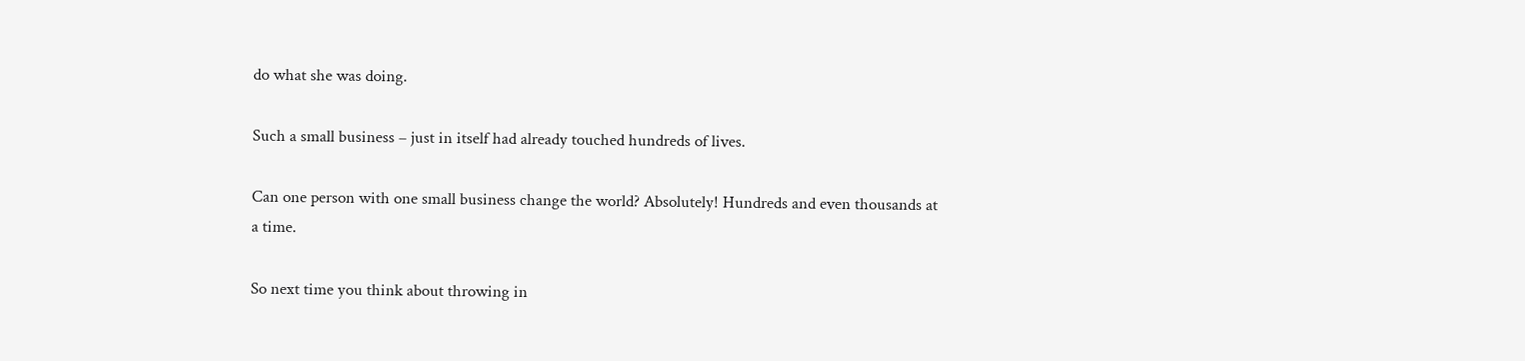do what she was doing.

Such a small business – just in itself had already touched hundreds of lives.

Can one person with one small business change the world? Absolutely! Hundreds and even thousands at a time.

So next time you think about throwing in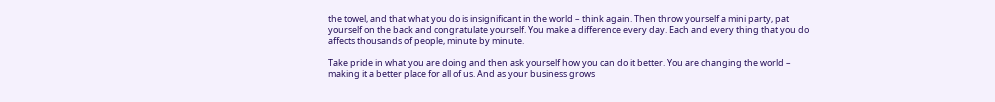the towel, and that what you do is insignificant in the world – think again. Then throw yourself a mini party, pat yourself on the back and congratulate yourself. You make a difference every day. Each and every thing that you do affects thousands of people, minute by minute.

Take pride in what you are doing and then ask yourself how you can do it better. You are changing the world – making it a better place for all of us. And as your business grows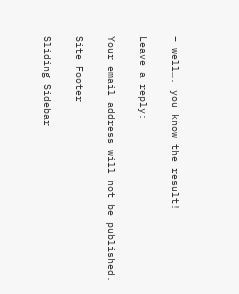– well…. you know the result!

Leave a reply:

Your email address will not be published.

Site Footer

Sliding Sidebar